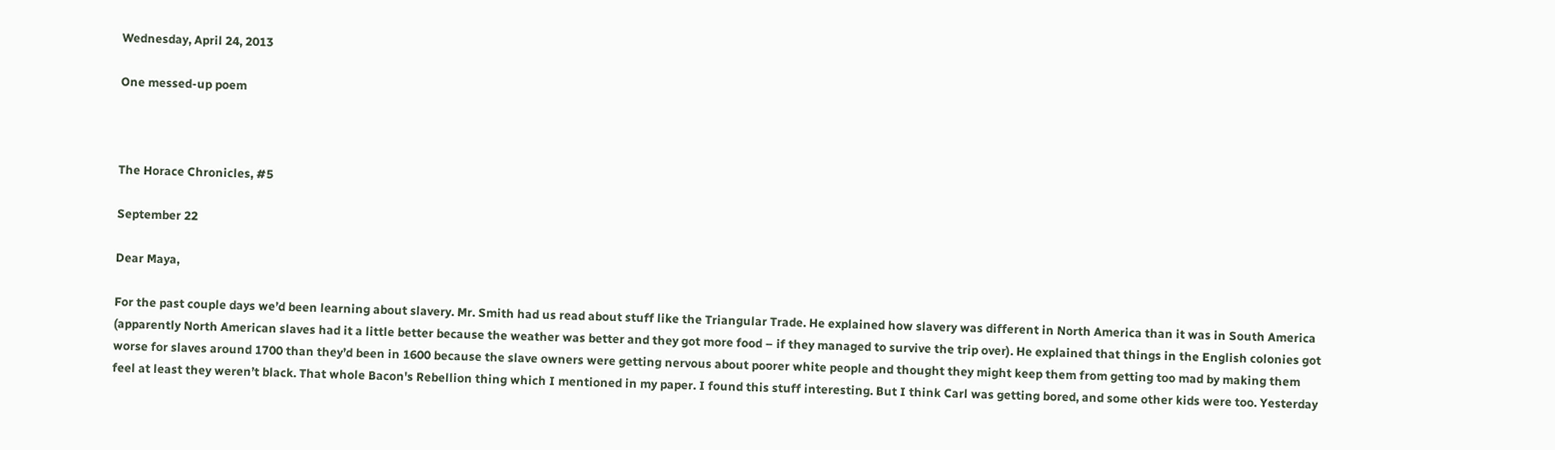Wednesday, April 24, 2013

One messed-up poem



The Horace Chronicles, #5

September 22

Dear Maya,

For the past couple days we’d been learning about slavery. Mr. Smith had us read about stuff like the Triangular Trade. He explained how slavery was different in North America than it was in South America (apparently North American slaves had it a little better because the weather was better and they got more food – if they managed to survive the trip over). He explained that things in the English colonies got worse for slaves around 1700 than they’d been in 1600 because the slave owners were getting nervous about poorer white people and thought they might keep them from getting too mad by making them feel at least they weren’t black. That whole Bacon's Rebellion thing which I mentioned in my paper. I found this stuff interesting. But I think Carl was getting bored, and some other kids were too. Yesterday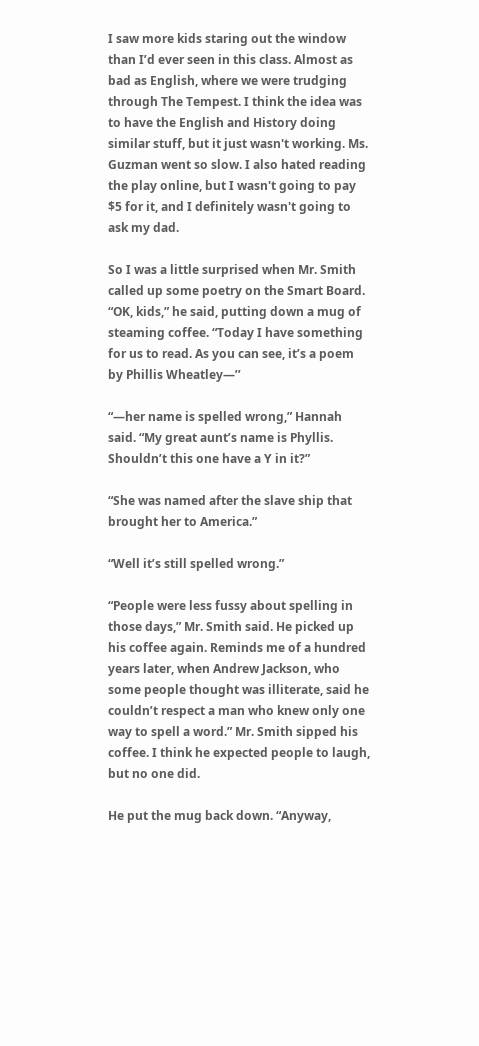I saw more kids staring out the window than I’d ever seen in this class. Almost as bad as English, where we were trudging through The Tempest. I think the idea was to have the English and History doing similar stuff, but it just wasn't working. Ms. Guzman went so slow. I also hated reading the play online, but I wasn't going to pay $5 for it, and I definitely wasn't going to ask my dad.

So I was a little surprised when Mr. Smith called up some poetry on the Smart Board. “OK, kids,” he said, putting down a mug of steaming coffee. “Today I have something for us to read. As you can see, it’s a poem by Phillis Wheatley—’’

“—her name is spelled wrong,” Hannah said. “My great aunt’s name is Phyllis. Shouldn’t this one have a Y in it?”

“She was named after the slave ship that brought her to America.”

“Well it’s still spelled wrong.”

“People were less fussy about spelling in those days,” Mr. Smith said. He picked up his coffee again. Reminds me of a hundred years later, when Andrew Jackson, who some people thought was illiterate, said he couldn’t respect a man who knew only one way to spell a word.” Mr. Smith sipped his coffee. I think he expected people to laugh, but no one did.

He put the mug back down. “Anyway,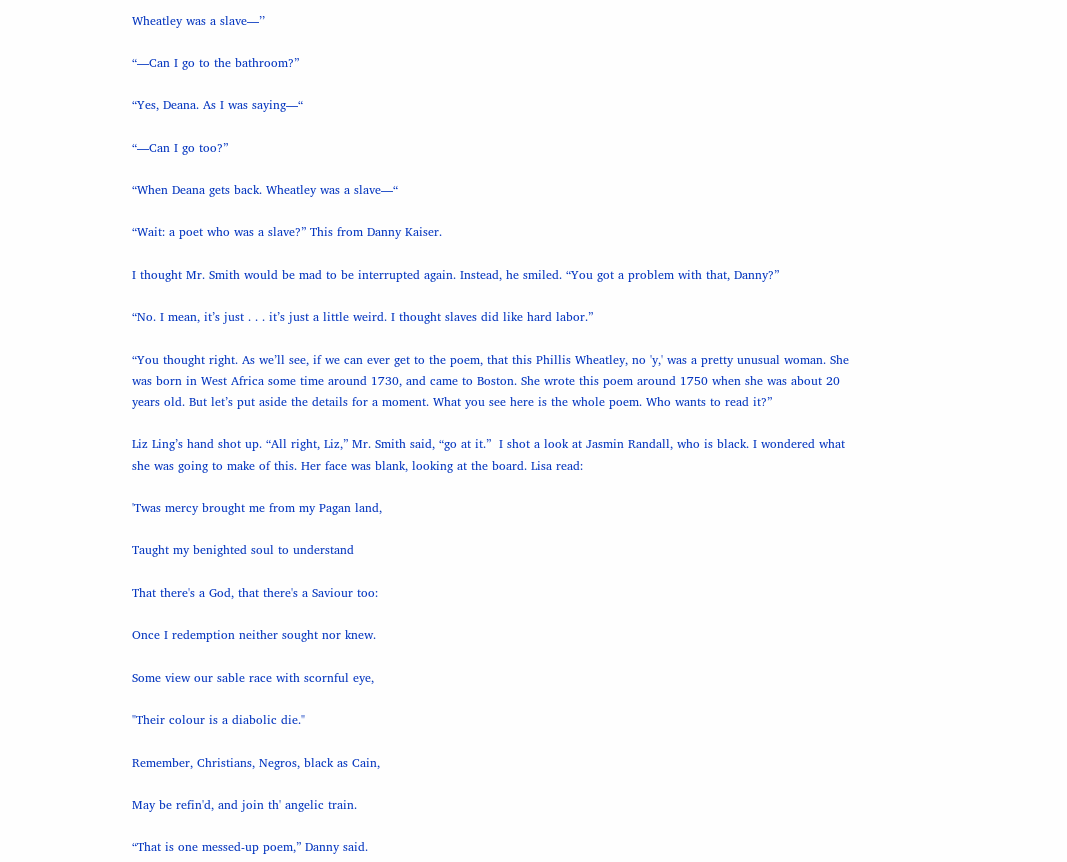Wheatley was a slave—’’

“—Can I go to the bathroom?”

“Yes, Deana. As I was saying—“

“—Can I go too?”

“When Deana gets back. Wheatley was a slave—“

“Wait: a poet who was a slave?” This from Danny Kaiser.

I thought Mr. Smith would be mad to be interrupted again. Instead, he smiled. “You got a problem with that, Danny?”

“No. I mean, it’s just . . . it’s just a little weird. I thought slaves did like hard labor.”

“You thought right. As we’ll see, if we can ever get to the poem, that this Phillis Wheatley, no 'y,' was a pretty unusual woman. She was born in West Africa some time around 1730, and came to Boston. She wrote this poem around 1750 when she was about 20 years old. But let’s put aside the details for a moment. What you see here is the whole poem. Who wants to read it?”

Liz Ling’s hand shot up. “All right, Liz,” Mr. Smith said, “go at it.”  I shot a look at Jasmin Randall, who is black. I wondered what she was going to make of this. Her face was blank, looking at the board. Lisa read:

'Twas mercy brought me from my Pagan land,

Taught my benighted soul to understand

That there's a God, that there's a Saviour too:

Once I redemption neither sought nor knew.

Some view our sable race with scornful eye,

"Their colour is a diabolic die."

Remember, Christians, Negros, black as Cain,

May be refin'd, and join th' angelic train.

“That is one messed-up poem,” Danny said.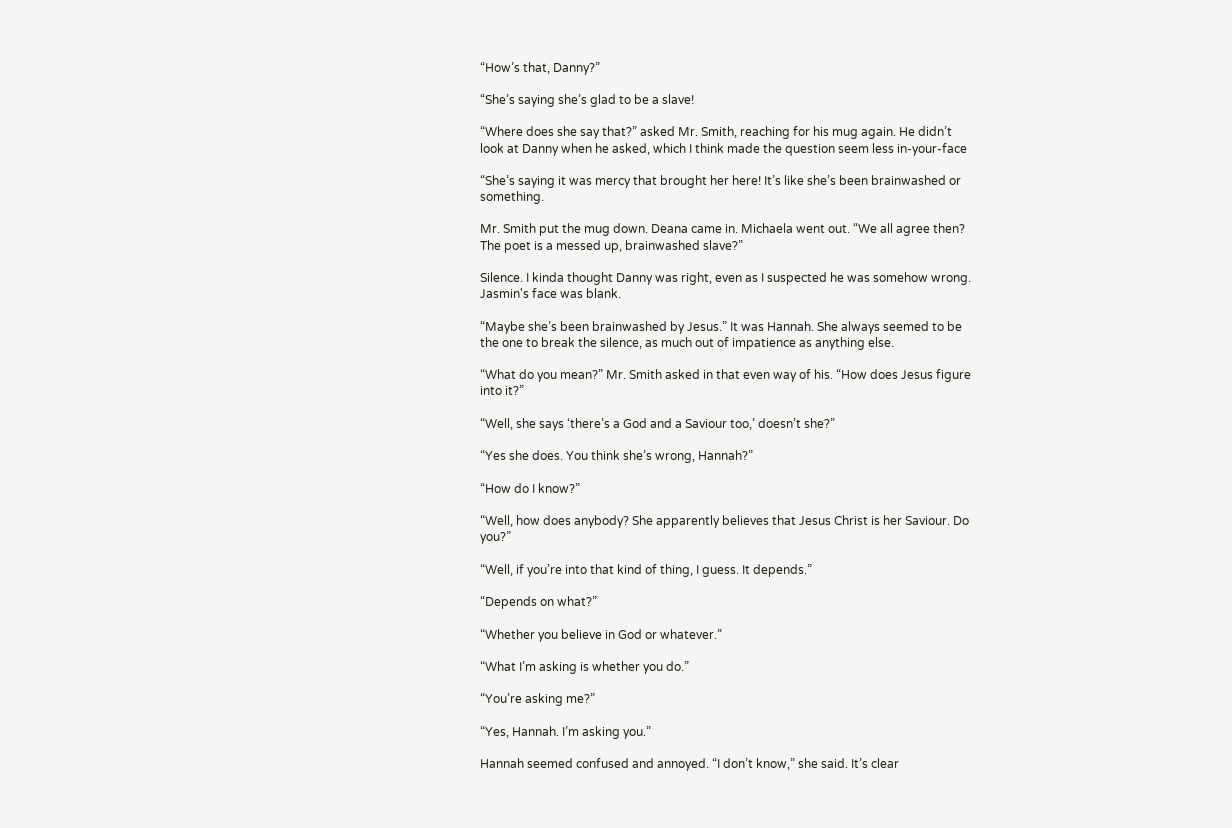“How’s that, Danny?”

“She’s saying she’s glad to be a slave!

“Where does she say that?” asked Mr. Smith, reaching for his mug again. He didn’t look at Danny when he asked, which I think made the question seem less in-your-face

“She’s saying it was mercy that brought her here! It’s like she’s been brainwashed or something.

Mr. Smith put the mug down. Deana came in. Michaela went out. “We all agree then? The poet is a messed up, brainwashed slave?”

Silence. I kinda thought Danny was right, even as I suspected he was somehow wrong. Jasmin's face was blank.

“Maybe she’s been brainwashed by Jesus.” It was Hannah. She always seemed to be the one to break the silence, as much out of impatience as anything else.

“What do you mean?” Mr. Smith asked in that even way of his. “How does Jesus figure into it?”

“Well, she says ‘there’s a God and a Saviour too,’ doesn’t she?”

“Yes she does. You think she’s wrong, Hannah?”

“How do I know?”

“Well, how does anybody? She apparently believes that Jesus Christ is her Saviour. Do you?”

“Well, if you’re into that kind of thing, I guess. It depends.”

“Depends on what?”

“Whether you believe in God or whatever.”

“What I’m asking is whether you do.”

“You’re asking me?”

“Yes, Hannah. I’m asking you.”

Hannah seemed confused and annoyed. “I don’t know,” she said. It’s clear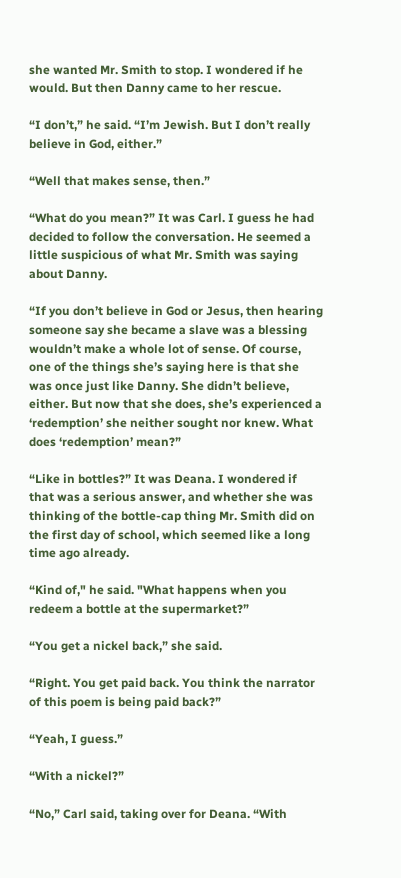she wanted Mr. Smith to stop. I wondered if he would. But then Danny came to her rescue.

“I don’t,” he said. “I’m Jewish. But I don’t really believe in God, either.”

“Well that makes sense, then.”

“What do you mean?” It was Carl. I guess he had decided to follow the conversation. He seemed a little suspicious of what Mr. Smith was saying about Danny.

“If you don’t believe in God or Jesus, then hearing someone say she became a slave was a blessing wouldn’t make a whole lot of sense. Of course, one of the things she’s saying here is that she was once just like Danny. She didn’t believe, either. But now that she does, she’s experienced a ‘redemption’ she neither sought nor knew. What does ‘redemption’ mean?”

“Like in bottles?” It was Deana. I wondered if that was a serious answer, and whether she was thinking of the bottle-cap thing Mr. Smith did on the first day of school, which seemed like a long time ago already.

“Kind of," he said. "What happens when you redeem a bottle at the supermarket?”

“You get a nickel back,” she said.

“Right. You get paid back. You think the narrator of this poem is being paid back?”

“Yeah, I guess.”

“With a nickel?”

“No,” Carl said, taking over for Deana. “With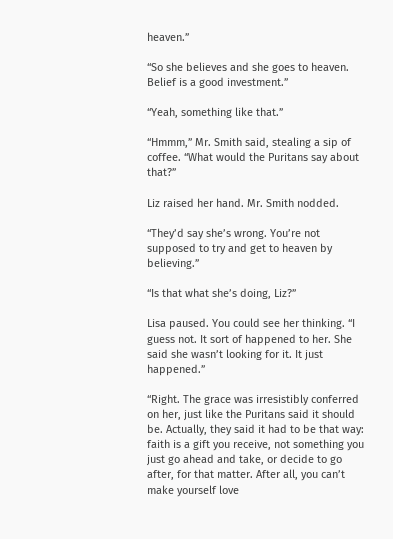heaven.”

“So she believes and she goes to heaven. Belief is a good investment.”

“Yeah, something like that.”

“Hmmm,” Mr. Smith said, stealing a sip of coffee. “What would the Puritans say about that?”

Liz raised her hand. Mr. Smith nodded.

“They’d say she’s wrong. You’re not supposed to try and get to heaven by believing.”

“Is that what she’s doing, Liz?”

Lisa paused. You could see her thinking. “I guess not. It sort of happened to her. She said she wasn’t looking for it. It just happened.”

“Right. The grace was irresistibly conferred on her, just like the Puritans said it should be. Actually, they said it had to be that way: faith is a gift you receive, not something you just go ahead and take, or decide to go after, for that matter. After all, you can’t make yourself love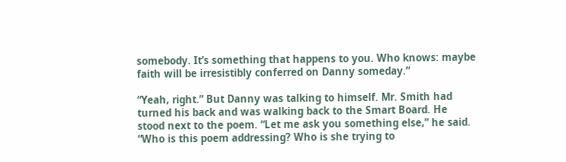somebody. It’s something that happens to you. Who knows: maybe faith will be irresistibly conferred on Danny someday.”

“Yeah, right.” But Danny was talking to himself. Mr. Smith had turned his back and was walking back to the Smart Board. He stood next to the poem. “Let me ask you something else,” he said. “Who is this poem addressing? Who is she trying to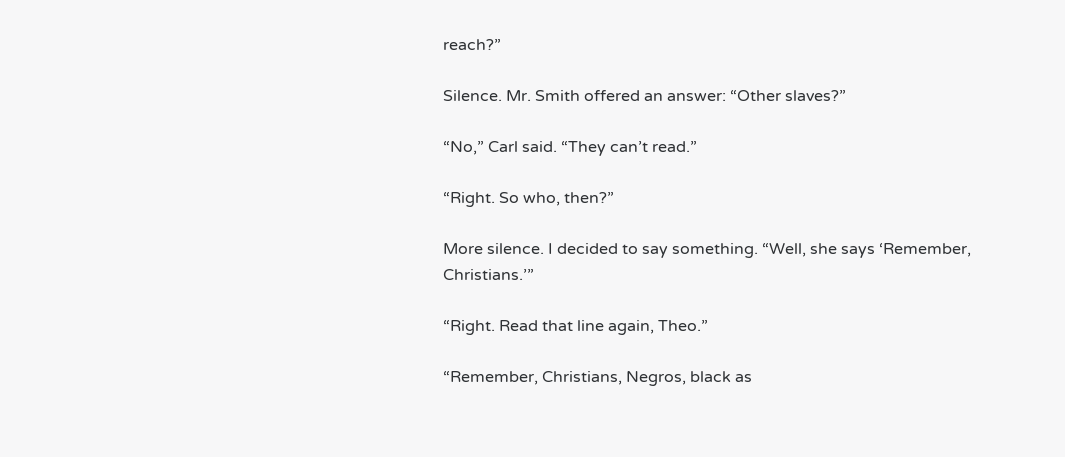reach?”

Silence. Mr. Smith offered an answer: “Other slaves?”

“No,” Carl said. “They can’t read.”

“Right. So who, then?”

More silence. I decided to say something. “Well, she says ‘Remember, Christians.’”

“Right. Read that line again, Theo.”

“Remember, Christians, Negros, black as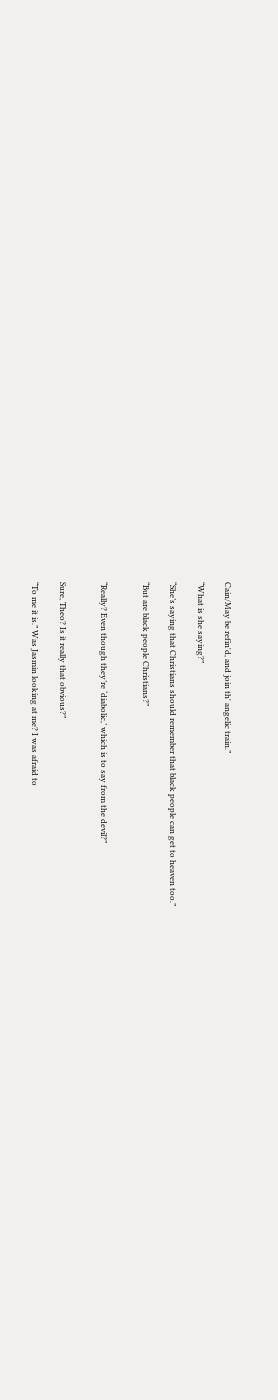Cain/May be refin'd, and join th' angelic train.”

“What is she saying?”

“She’s saying that Christians should remember that black people can get to heaven too.”

“But are black people Christians?”


“Really? Even though they’re ‘diabolic,’ which is to say from the devil?”


Sure, Theo? Is it really that obvious?”

“To me it is.” Was Jasmin looking at me? I was afraid to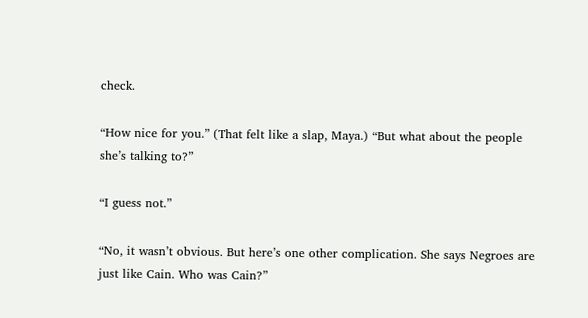check.

“How nice for you.” (That felt like a slap, Maya.) “But what about the people she’s talking to?”

“I guess not.”

“No, it wasn’t obvious. But here’s one other complication. She says Negroes are just like Cain. Who was Cain?”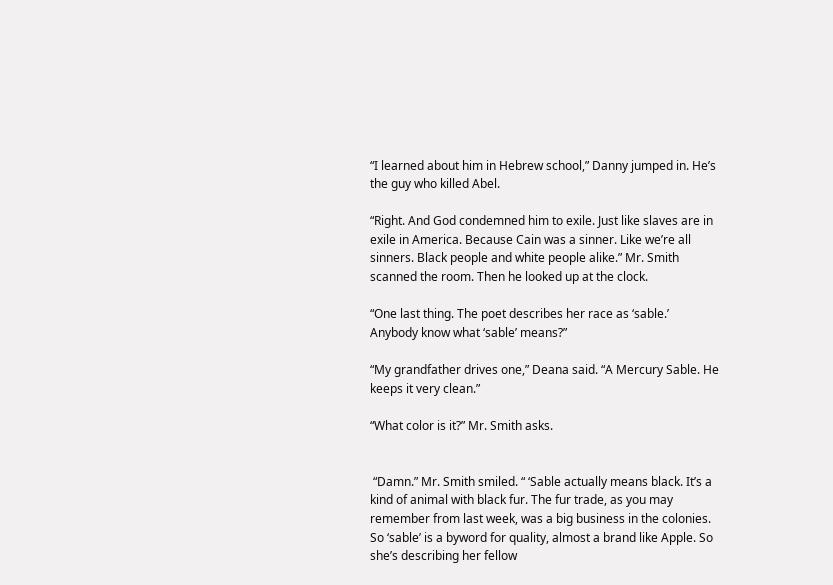“I learned about him in Hebrew school,” Danny jumped in. He’s the guy who killed Abel.

“Right. And God condemned him to exile. Just like slaves are in exile in America. Because Cain was a sinner. Like we’re all sinners. Black people and white people alike.” Mr. Smith scanned the room. Then he looked up at the clock.

“One last thing. The poet describes her race as ‘sable.’ Anybody know what ‘sable’ means?”

“My grandfather drives one,” Deana said. “A Mercury Sable. He keeps it very clean.”

“What color is it?” Mr. Smith asks.


 “Damn.” Mr. Smith smiled. “ ‘Sable actually means black. It’s a kind of animal with black fur. The fur trade, as you may remember from last week, was a big business in the colonies. So ‘sable’ is a byword for quality, almost a brand like Apple. So she’s describing her fellow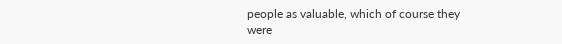people as valuable, which of course they were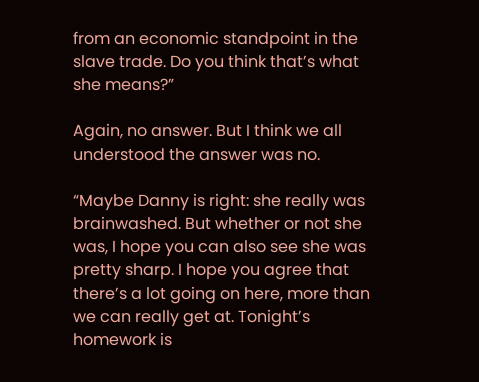from an economic standpoint in the slave trade. Do you think that’s what she means?”

Again, no answer. But I think we all understood the answer was no.

“Maybe Danny is right: she really was brainwashed. But whether or not she was, I hope you can also see she was pretty sharp. I hope you agree that there’s a lot going on here, more than we can really get at. Tonight’s homework is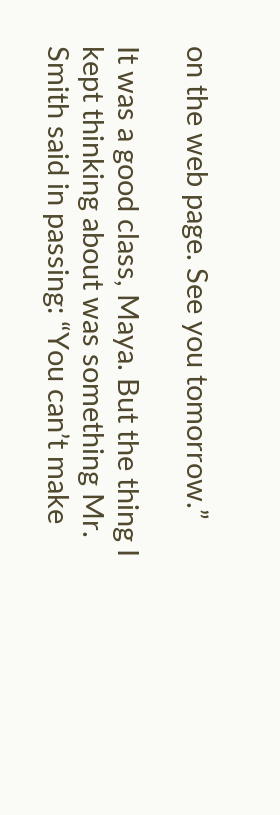on the web page. See you tomorrow.”

It was a good class, Maya. But the thing I kept thinking about was something Mr. Smith said in passing: “You can’t make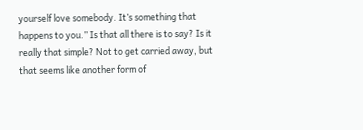yourself love somebody. It’s something that happens to you.” Is that all there is to say? Is it really that simple? Not to get carried away, but that seems like another form of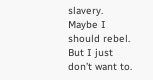slavery. Maybe I should rebel. But I just don’t want to.